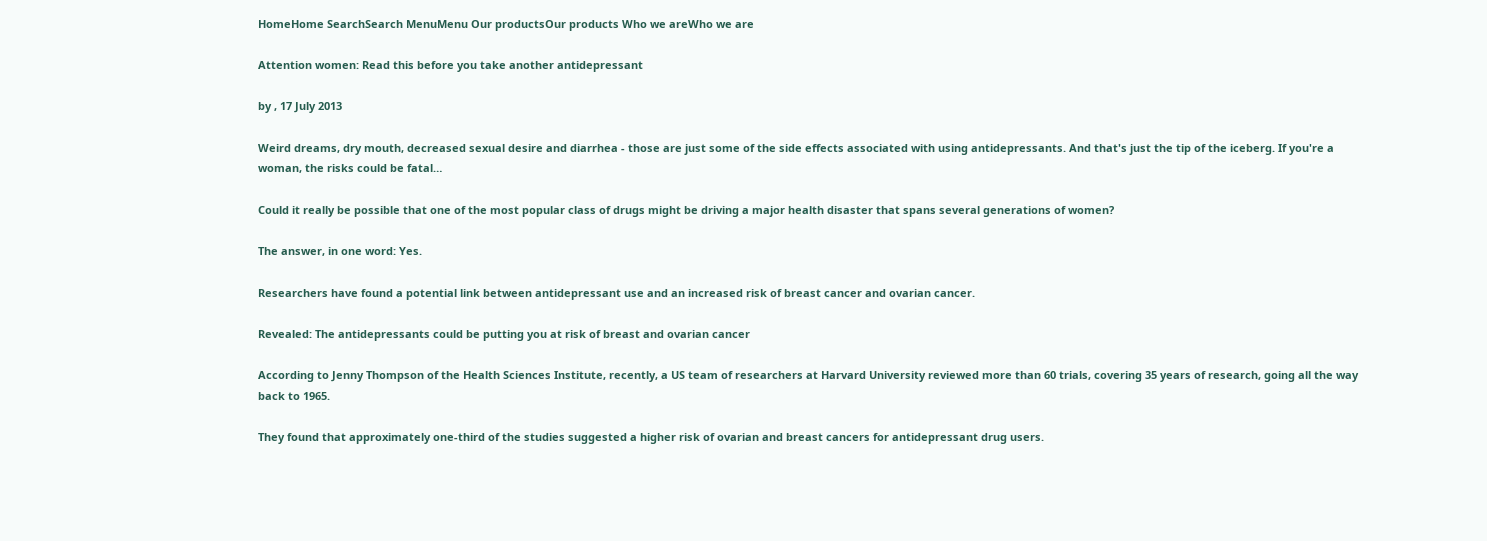HomeHome SearchSearch MenuMenu Our productsOur products Who we areWho we are

Attention women: Read this before you take another antidepressant

by , 17 July 2013

Weird dreams, dry mouth, decreased sexual desire and diarrhea - those are just some of the side effects associated with using antidepressants. And that's just the tip of the iceberg. If you're a woman, the risks could be fatal…

Could it really be possible that one of the most popular class of drugs might be driving a major health disaster that spans several generations of women?

The answer, in one word: Yes.

Researchers have found a potential link between antidepressant use and an increased risk of breast cancer and ovarian cancer.

Revealed: The antidepressants could be putting you at risk of breast and ovarian cancer

According to Jenny Thompson of the Health Sciences Institute, recently, a US team of researchers at Harvard University reviewed more than 60 trials, covering 35 years of research, going all the way back to 1965.

They found that approximately one-third of the studies suggested a higher risk of ovarian and breast cancers for antidepressant drug users.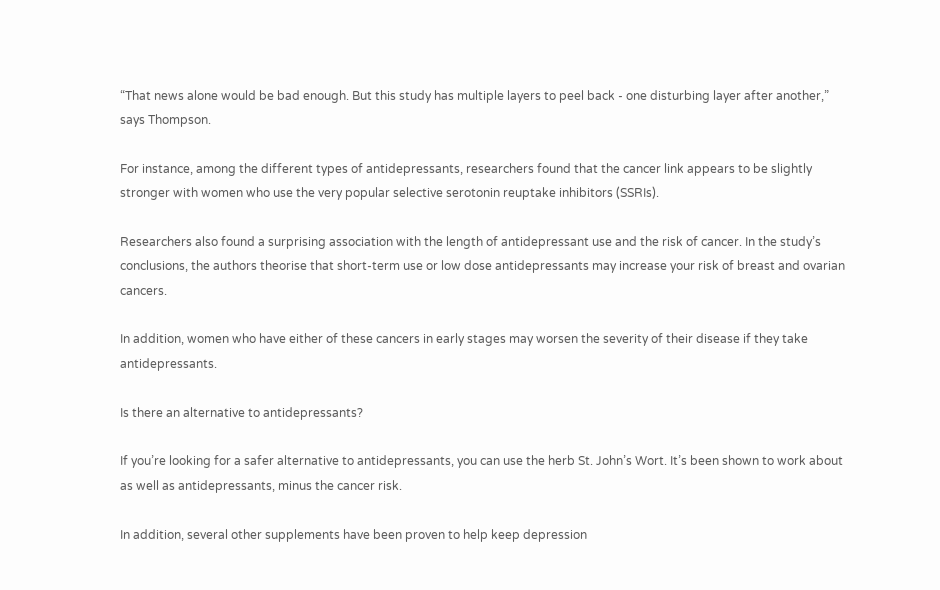“That news alone would be bad enough. But this study has multiple layers to peel back - one disturbing layer after another,” says Thompson.

For instance, among the different types of antidepressants, researchers found that the cancer link appears to be slightly stronger with women who use the very popular selective serotonin reuptake inhibitors (SSRIs).

Researchers also found a surprising association with the length of antidepressant use and the risk of cancer. In the study’s conclusions, the authors theorise that short-term use or low dose antidepressants may increase your risk of breast and ovarian cancers.

In addition, women who have either of these cancers in early stages may worsen the severity of their disease if they take antidepressants.

Is there an alternative to antidepressants?

If you’re looking for a safer alternative to antidepressants, you can use the herb St. John’s Wort. It’s been shown to work about as well as antidepressants, minus the cancer risk.

In addition, several other supplements have been proven to help keep depression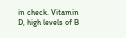in check. Vitamin D, high levels of B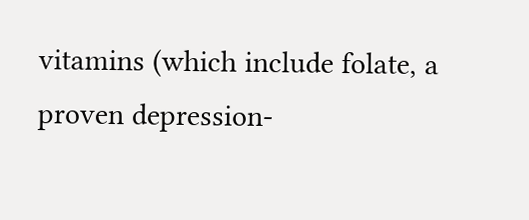vitamins (which include folate, a proven depression-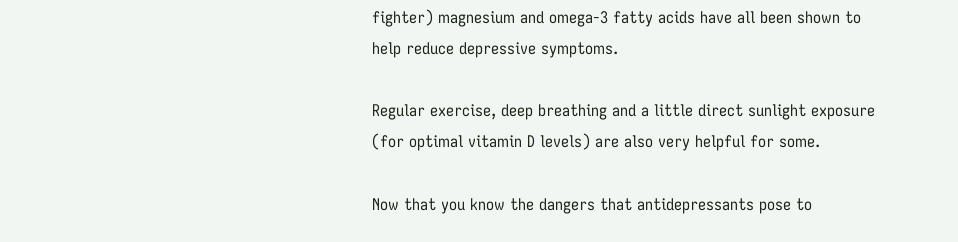fighter) magnesium and omega-3 fatty acids have all been shown to help reduce depressive symptoms.

Regular exercise, deep breathing and a little direct sunlight exposure (for optimal vitamin D levels) are also very helpful for some.

Now that you know the dangers that antidepressants pose to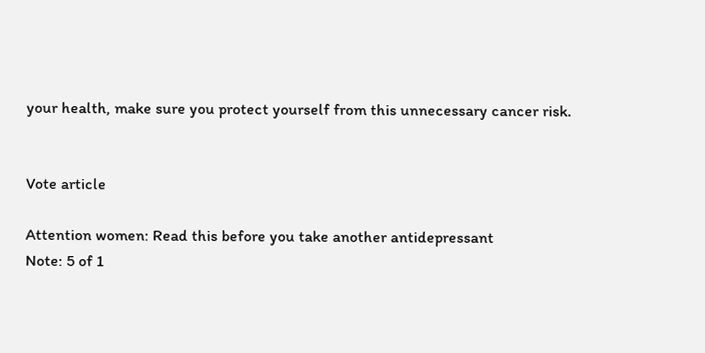your health, make sure you protect yourself from this unnecessary cancer risk.


Vote article

Attention women: Read this before you take another antidepressant
Note: 5 of 1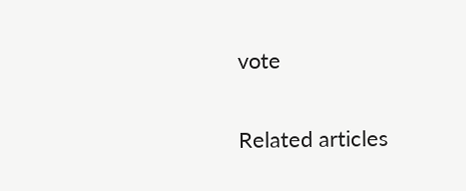vote

Related articles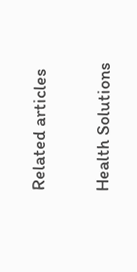Related articles


Health Solutions